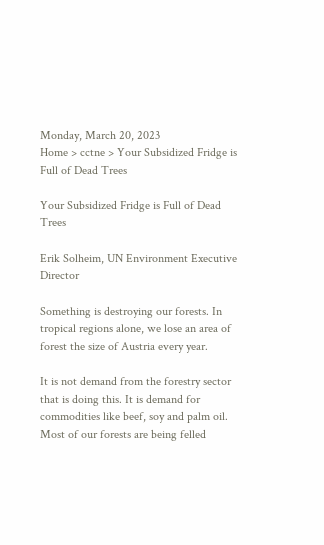Monday, March 20, 2023
Home > cctne > Your Subsidized Fridge is Full of Dead Trees

Your Subsidized Fridge is Full of Dead Trees

Erik Solheim, UN Environment Executive Director

Something is destroying our forests. In tropical regions alone, we lose an area of forest the size of Austria every year.

It is not demand from the forestry sector that is doing this. It is demand for commodities like beef, soy and palm oil. Most of our forests are being felled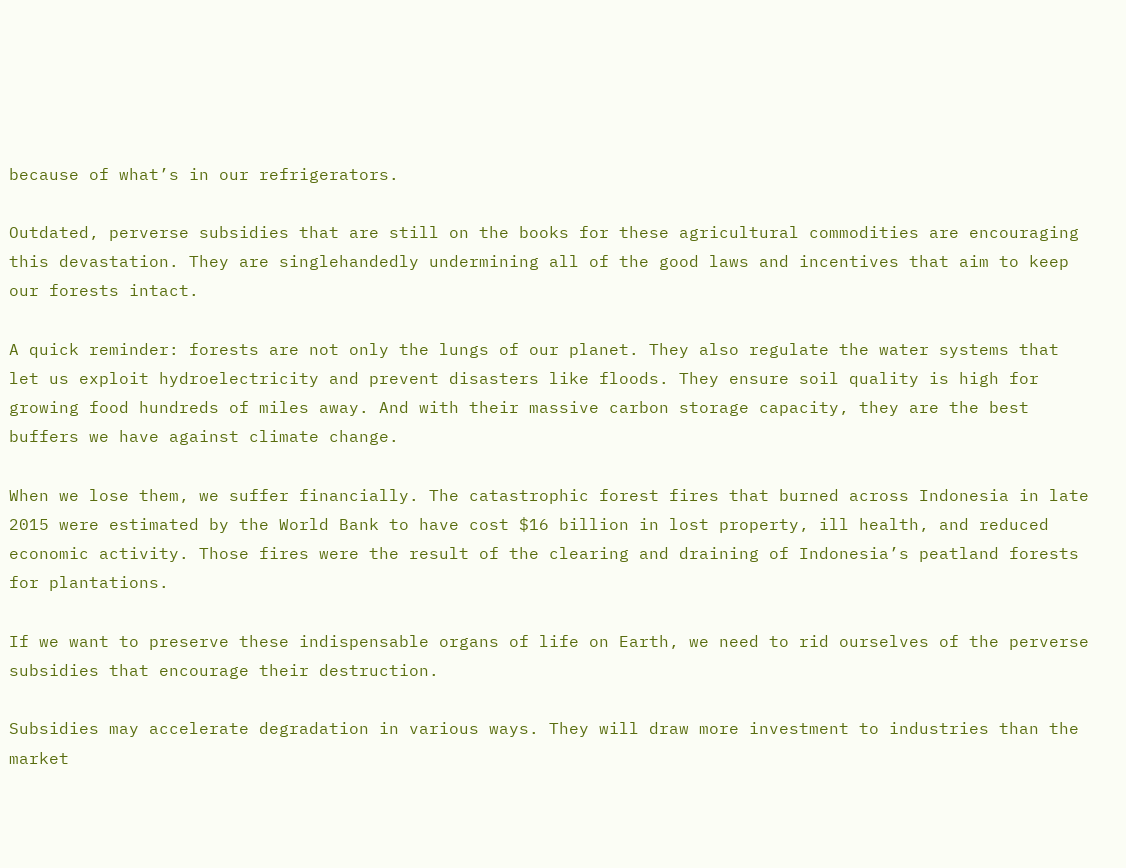because of what’s in our refrigerators.

Outdated, perverse subsidies that are still on the books for these agricultural commodities are encouraging this devastation. They are singlehandedly undermining all of the good laws and incentives that aim to keep our forests intact.

A quick reminder: forests are not only the lungs of our planet. They also regulate the water systems that let us exploit hydroelectricity and prevent disasters like floods. They ensure soil quality is high for growing food hundreds of miles away. And with their massive carbon storage capacity, they are the best buffers we have against climate change.

When we lose them, we suffer financially. The catastrophic forest fires that burned across Indonesia in late 2015 were estimated by the World Bank to have cost $16 billion in lost property, ill health, and reduced economic activity. Those fires were the result of the clearing and draining of Indonesia’s peatland forests for plantations.

If we want to preserve these indispensable organs of life on Earth, we need to rid ourselves of the perverse subsidies that encourage their destruction.

Subsidies may accelerate degradation in various ways. They will draw more investment to industries than the market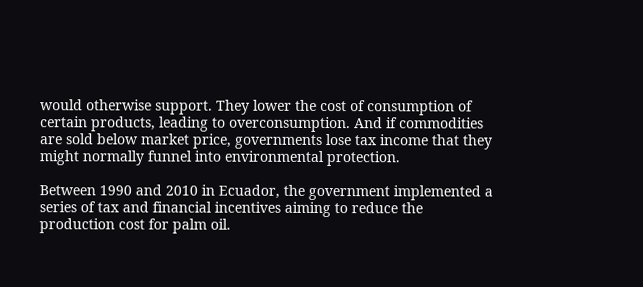would otherwise support. They lower the cost of consumption of certain products, leading to overconsumption. And if commodities are sold below market price, governments lose tax income that they might normally funnel into environmental protection.

Between 1990 and 2010 in Ecuador, the government implemented a series of tax and financial incentives aiming to reduce the production cost for palm oil.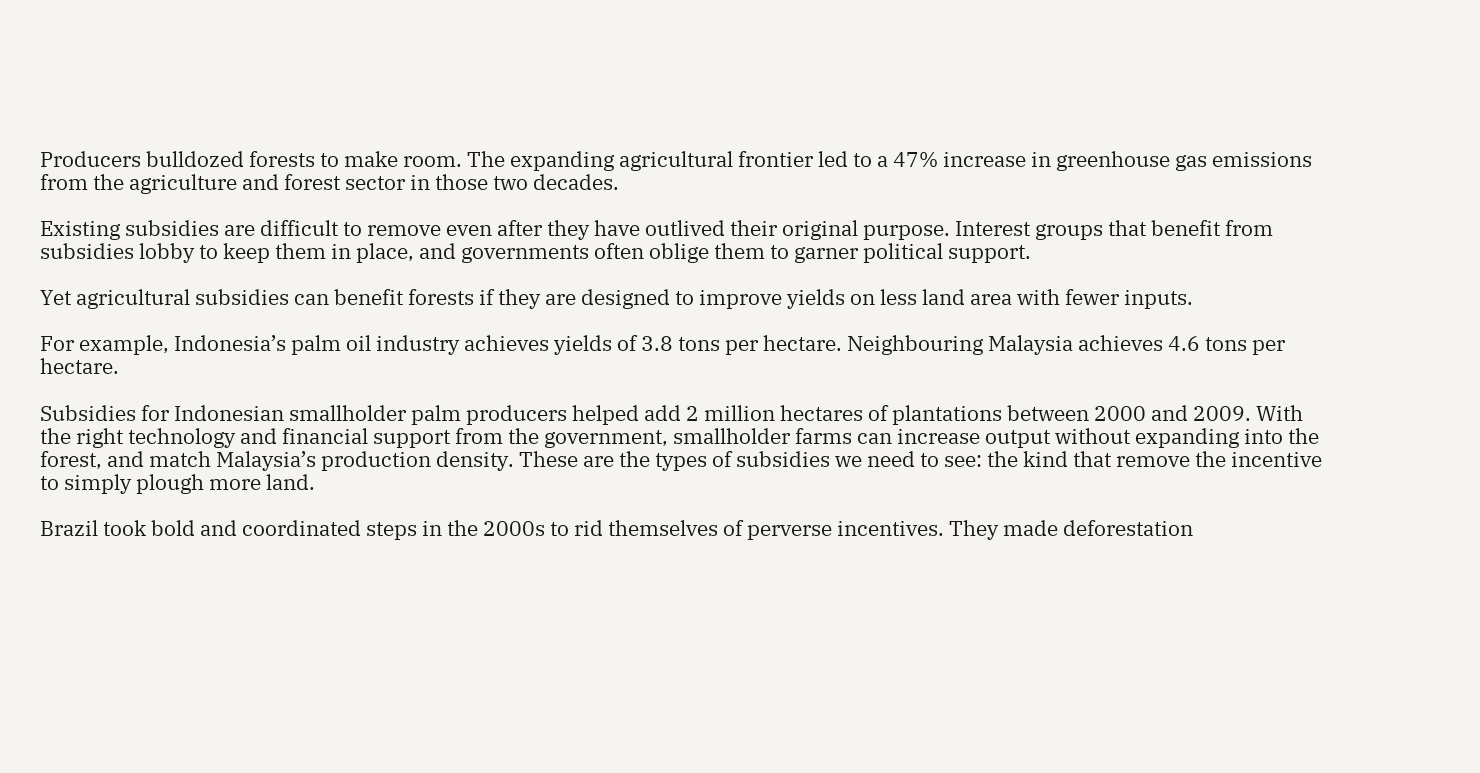Producers bulldozed forests to make room. The expanding agricultural frontier led to a 47% increase in greenhouse gas emissions from the agriculture and forest sector in those two decades.

Existing subsidies are difficult to remove even after they have outlived their original purpose. Interest groups that benefit from subsidies lobby to keep them in place, and governments often oblige them to garner political support.

Yet agricultural subsidies can benefit forests if they are designed to improve yields on less land area with fewer inputs.

For example, Indonesia’s palm oil industry achieves yields of 3.8 tons per hectare. Neighbouring Malaysia achieves 4.6 tons per hectare.

Subsidies for Indonesian smallholder palm producers helped add 2 million hectares of plantations between 2000 and 2009. With the right technology and financial support from the government, smallholder farms can increase output without expanding into the forest, and match Malaysia’s production density. These are the types of subsidies we need to see: the kind that remove the incentive to simply plough more land.

Brazil took bold and coordinated steps in the 2000s to rid themselves of perverse incentives. They made deforestation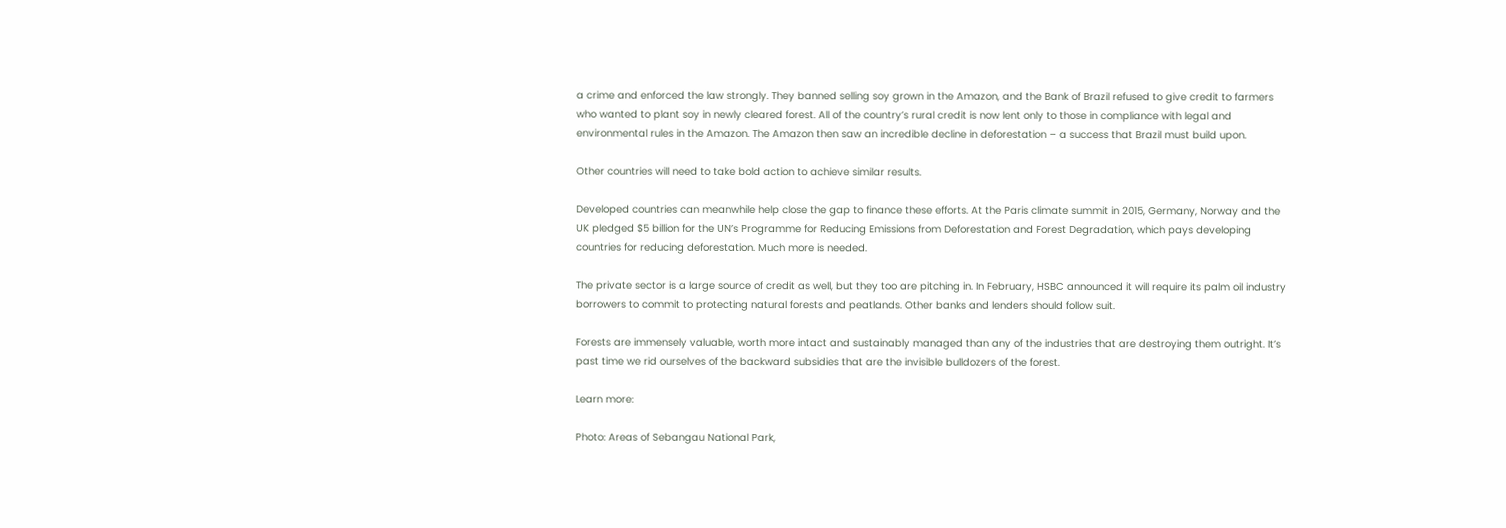a crime and enforced the law strongly. They banned selling soy grown in the Amazon, and the Bank of Brazil refused to give credit to farmers who wanted to plant soy in newly cleared forest. All of the country’s rural credit is now lent only to those in compliance with legal and environmental rules in the Amazon. The Amazon then saw an incredible decline in deforestation – a success that Brazil must build upon.

Other countries will need to take bold action to achieve similar results.

Developed countries can meanwhile help close the gap to finance these efforts. At the Paris climate summit in 2015, Germany, Norway and the UK pledged $5 billion for the UN’s Programme for Reducing Emissions from Deforestation and Forest Degradation, which pays developing countries for reducing deforestation. Much more is needed.

The private sector is a large source of credit as well, but they too are pitching in. In February, HSBC announced it will require its palm oil industry borrowers to commit to protecting natural forests and peatlands. Other banks and lenders should follow suit.

Forests are immensely valuable, worth more intact and sustainably managed than any of the industries that are destroying them outright. It’s past time we rid ourselves of the backward subsidies that are the invisible bulldozers of the forest.

Learn more:

Photo: Areas of Sebangau National Park,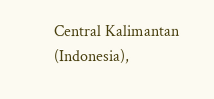Central Kalimantan (Indonesia),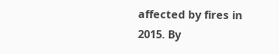affected by fires in 2015. By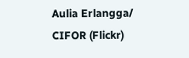Aulia Erlangga/ CIFOR (Flickr)